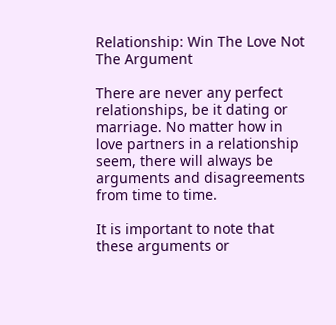Relationship: Win The Love Not The Argument

There are never any perfect relationships, be it dating or marriage. No matter how in love partners in a relationship seem, there will always be arguments and disagreements from time to time.

It is important to note that these arguments or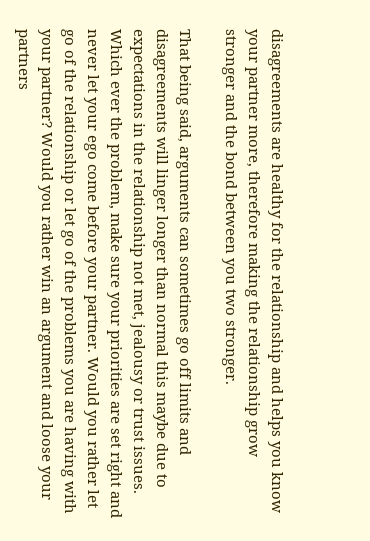disagreements are healthy for the relationship and helps you know your partner more, therefore making the relationship grow stronger and the bond between you two stronger.

That being said, arguments can sometimes go off limits and disagreements will linger longer than normal this maybe due to expectations in the relationship not met, jealousy or trust issues. Which ever the problem, make sure your priorities are set right and never let your ego come before your partner. Would you rather let go of the relationship or let go of the problems you are having with your partner? Would you rather win an argument and loose your partners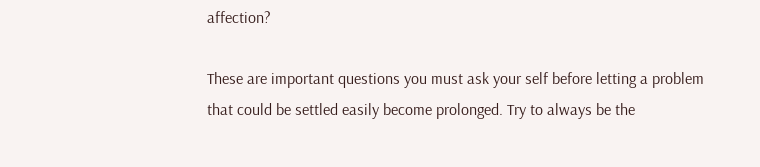affection?

These are important questions you must ask your self before letting a problem that could be settled easily become prolonged. Try to always be the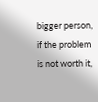bigger person, if the problem is not worth it,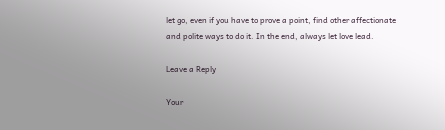let go, even if you have to prove a point, find other affectionate and polite ways to do it. In the end, always let love lead.

Leave a Reply

Your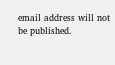email address will not be published.